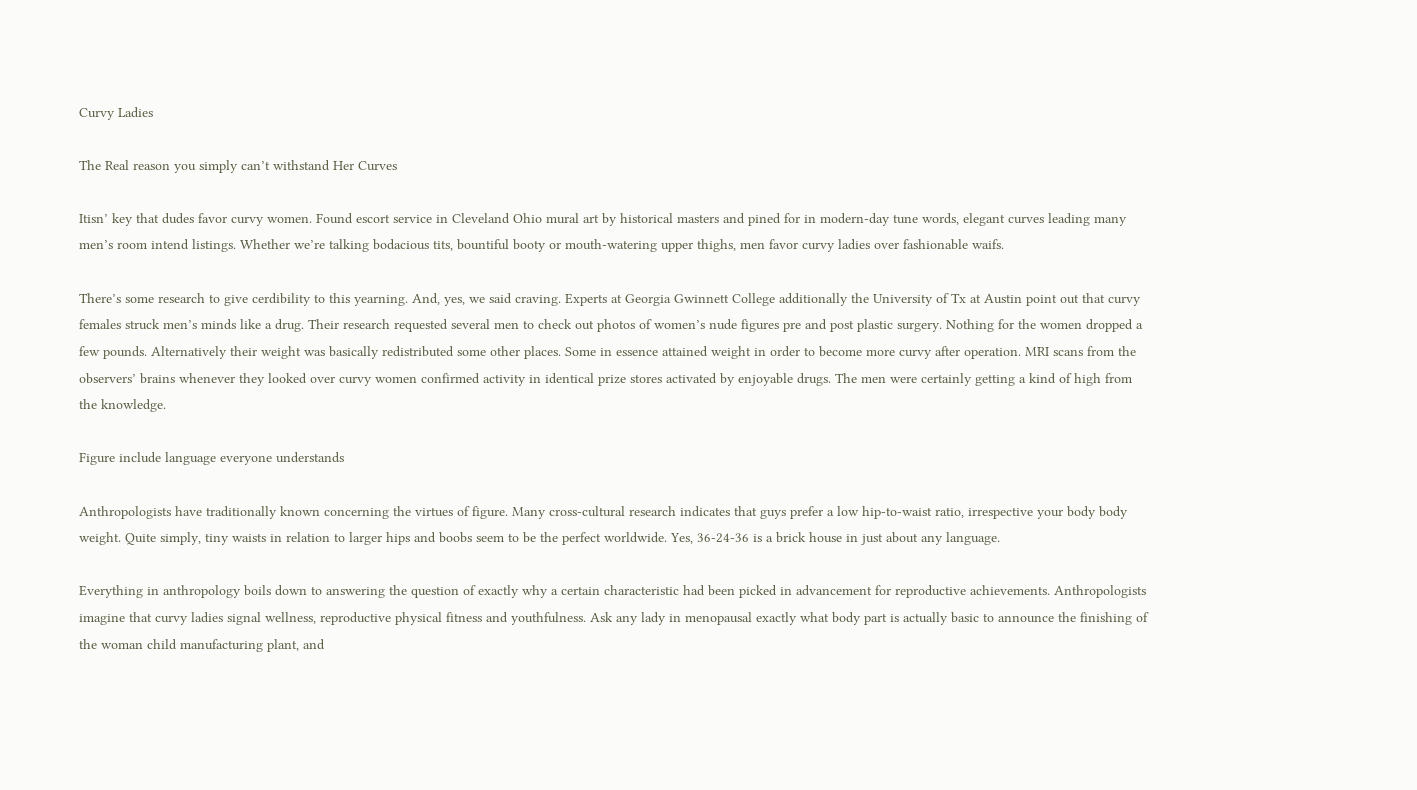Curvy Ladies

The Real reason you simply can’t withstand Her Curves

Itisn’ key that dudes favor curvy women. Found escort service in Cleveland Ohio mural art by historical masters and pined for in modern-day tune words, elegant curves leading many men’s room intend listings. Whether we’re talking bodacious tits, bountiful booty or mouth-watering upper thighs, men favor curvy ladies over fashionable waifs.

There’s some research to give cerdibility to this yearning. And, yes, we said craving. Experts at Georgia Gwinnett College additionally the University of Tx at Austin point out that curvy females struck men’s minds like a drug. Their research requested several men to check out photos of women’s nude figures pre and post plastic surgery. Nothing for the women dropped a few pounds. Alternatively their weight was basically redistributed some other places. Some in essence attained weight in order to become more curvy after operation. MRI scans from the observers’ brains whenever they looked over curvy women confirmed activity in identical prize stores activated by enjoyable drugs. The men were certainly getting a kind of high from the knowledge.

Figure include language everyone understands

Anthropologists have traditionally known concerning the virtues of figure. Many cross-cultural research indicates that guys prefer a low hip-to-waist ratio, irrespective your body body weight. Quite simply, tiny waists in relation to larger hips and boobs seem to be the perfect worldwide. Yes, 36-24-36 is a brick house in just about any language.

Everything in anthropology boils down to answering the question of exactly why a certain characteristic had been picked in advancement for reproductive achievements. Anthropologists imagine that curvy ladies signal wellness, reproductive physical fitness and youthfulness. Ask any lady in menopausal exactly what body part is actually basic to announce the finishing of the woman child manufacturing plant, and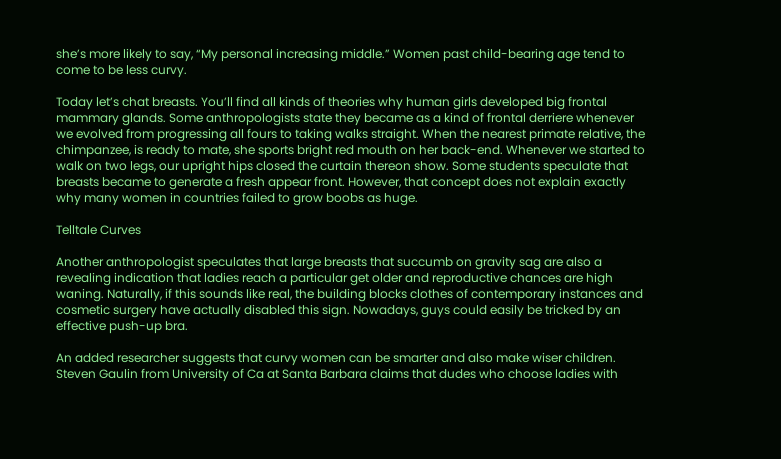she’s more likely to say, “My personal increasing middle.” Women past child-bearing age tend to come to be less curvy.

Today let’s chat breasts. You’ll find all kinds of theories why human girls developed big frontal mammary glands. Some anthropologists state they became as a kind of frontal derriere whenever we evolved from progressing all fours to taking walks straight. When the nearest primate relative, the chimpanzee, is ready to mate, she sports bright red mouth on her back-end. Whenever we started to walk on two legs, our upright hips closed the curtain thereon show. Some students speculate that breasts became to generate a fresh appear front. However, that concept does not explain exactly why many women in countries failed to grow boobs as huge.

Telltale Curves

Another anthropologist speculates that large breasts that succumb on gravity sag are also a revealing indication that ladies reach a particular get older and reproductive chances are high waning. Naturally, if this sounds like real, the building blocks clothes of contemporary instances and cosmetic surgery have actually disabled this sign. Nowadays, guys could easily be tricked by an effective push-up bra.

An added researcher suggests that curvy women can be smarter and also make wiser children. Steven Gaulin from University of Ca at Santa Barbara claims that dudes who choose ladies with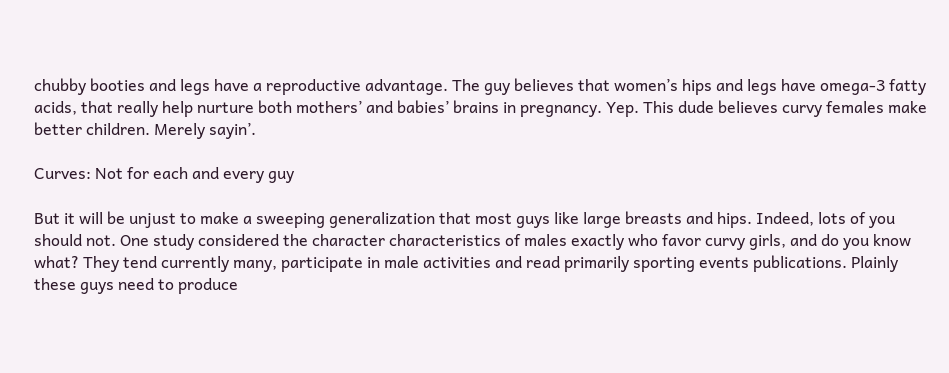chubby booties and legs have a reproductive advantage. The guy believes that women’s hips and legs have omega-3 fatty acids, that really help nurture both mothers’ and babies’ brains in pregnancy. Yep. This dude believes curvy females make better children. Merely sayin’.

Curves: Not for each and every guy

But it will be unjust to make a sweeping generalization that most guys like large breasts and hips. Indeed, lots of you should not. One study considered the character characteristics of males exactly who favor curvy girls, and do you know what? They tend currently many, participate in male activities and read primarily sporting events publications. Plainly these guys need to produce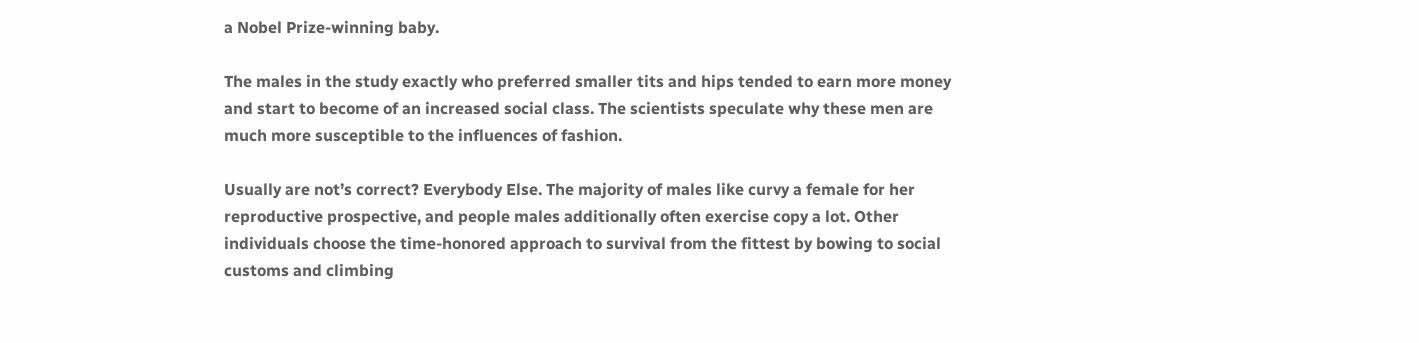a Nobel Prize-winning baby.

The males in the study exactly who preferred smaller tits and hips tended to earn more money and start to become of an increased social class. The scientists speculate why these men are much more susceptible to the influences of fashion.

Usually are not’s correct? Everybody Else. The majority of males like curvy a female for her reproductive prospective, and people males additionally often exercise copy a lot. Other individuals choose the time-honored approach to survival from the fittest by bowing to social customs and climbing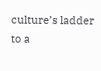culture’s ladder to a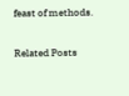feast of methods.

Related Posts